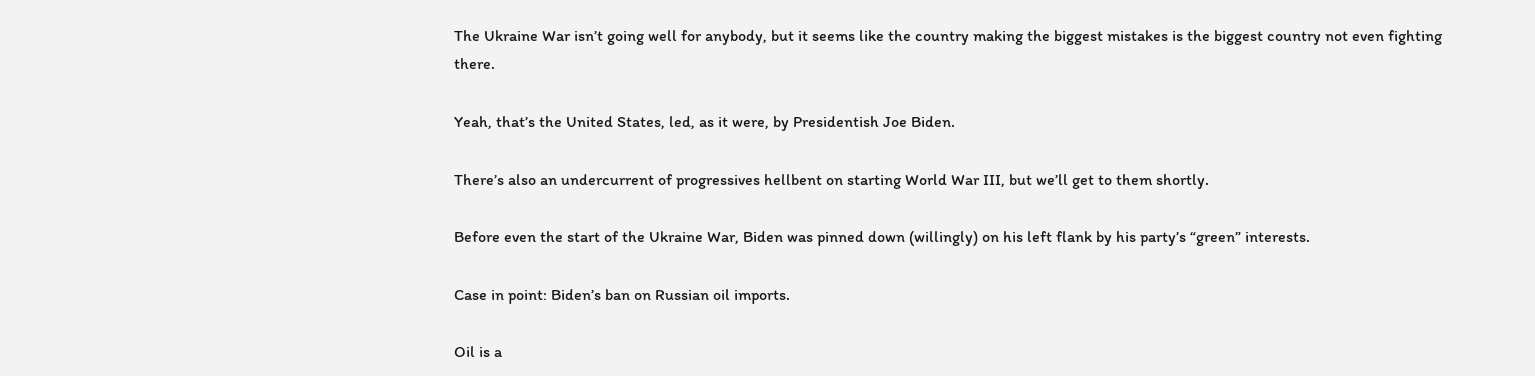The Ukraine War isn’t going well for anybody, but it seems like the country making the biggest mistakes is the biggest country not even fighting there.

Yeah, that’s the United States, led, as it were, by Presidentish Joe Biden.

There’s also an undercurrent of progressives hellbent on starting World War III, but we’ll get to them shortly.

Before even the start of the Ukraine War, Biden was pinned down (willingly) on his left flank by his party’s “green” interests.

Case in point: Biden’s ban on Russian oil imports.

Oil is a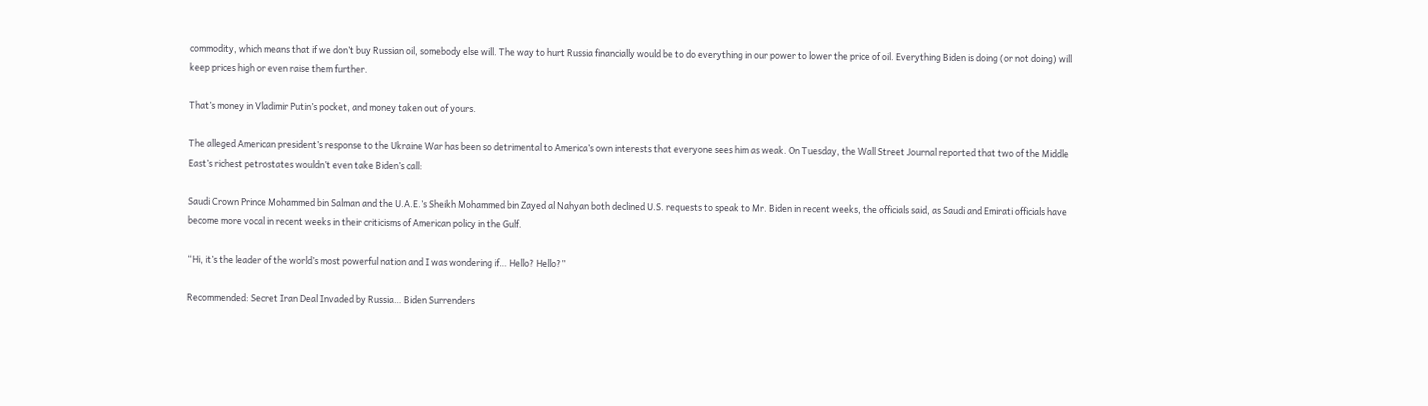commodity, which means that if we don’t buy Russian oil, somebody else will. The way to hurt Russia financially would be to do everything in our power to lower the price of oil. Everything Biden is doing (or not doing) will keep prices high or even raise them further.

That’s money in Vladimir Putin’s pocket, and money taken out of yours.

The alleged American president’s response to the Ukraine War has been so detrimental to America’s own interests that everyone sees him as weak. On Tuesday, the Wall Street Journal reported that two of the Middle East’s richest petrostates wouldn’t even take Biden’s call:

Saudi Crown Prince Mohammed bin Salman and the U.A.E.’s Sheikh Mohammed bin Zayed al Nahyan both declined U.S. requests to speak to Mr. Biden in recent weeks, the officials said, as Saudi and Emirati officials have become more vocal in recent weeks in their criticisms of American policy in the Gulf.

“Hi, it’s the leader of the world’s most powerful nation and I was wondering if… Hello? Hello?”

Recommended: Secret Iran Deal Invaded by Russia… Biden Surrenders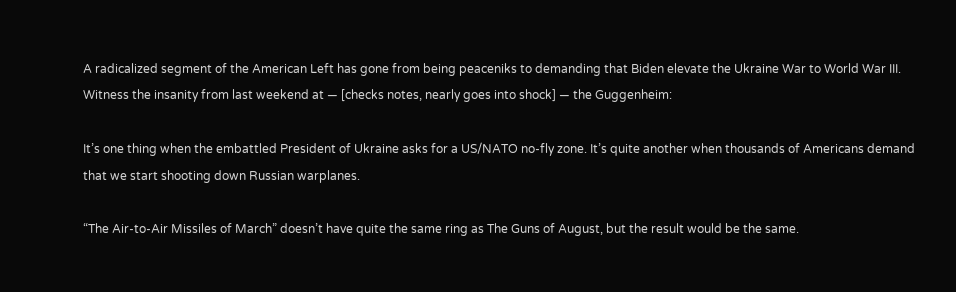A radicalized segment of the American Left has gone from being peaceniks to demanding that Biden elevate the Ukraine War to World War III. Witness the insanity from last weekend at — [checks notes, nearly goes into shock] — the Guggenheim:

It’s one thing when the embattled President of Ukraine asks for a US/NATO no-fly zone. It’s quite another when thousands of Americans demand that we start shooting down Russian warplanes.

“The Air-to-Air Missiles of March” doesn’t have quite the same ring as The Guns of August, but the result would be the same.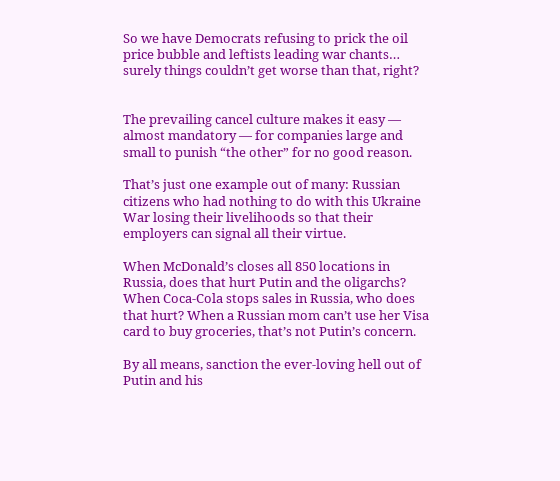So we have Democrats refusing to prick the oil price bubble and leftists leading war chants… surely things couldn’t get worse than that, right?


The prevailing cancel culture makes it easy — almost mandatory — for companies large and small to punish “the other” for no good reason.

That’s just one example out of many: Russian citizens who had nothing to do with this Ukraine War losing their livelihoods so that their employers can signal all their virtue.

When McDonald’s closes all 850 locations in Russia, does that hurt Putin and the oligarchs? When Coca-Cola stops sales in Russia, who does that hurt? When a Russian mom can’t use her Visa card to buy groceries, that’s not Putin’s concern.

By all means, sanction the ever-loving hell out of Putin and his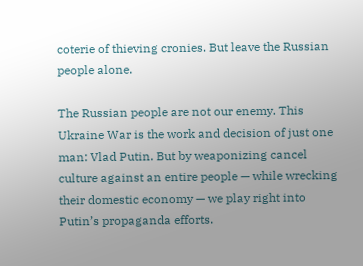coterie of thieving cronies. But leave the Russian people alone.

The Russian people are not our enemy. This Ukraine War is the work and decision of just one man: Vlad Putin. But by weaponizing cancel culture against an entire people — while wrecking their domestic economy — we play right into Putin’s propaganda efforts.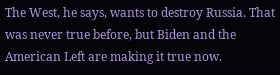The West, he says, wants to destroy Russia. That was never true before, but Biden and the American Left are making it true now.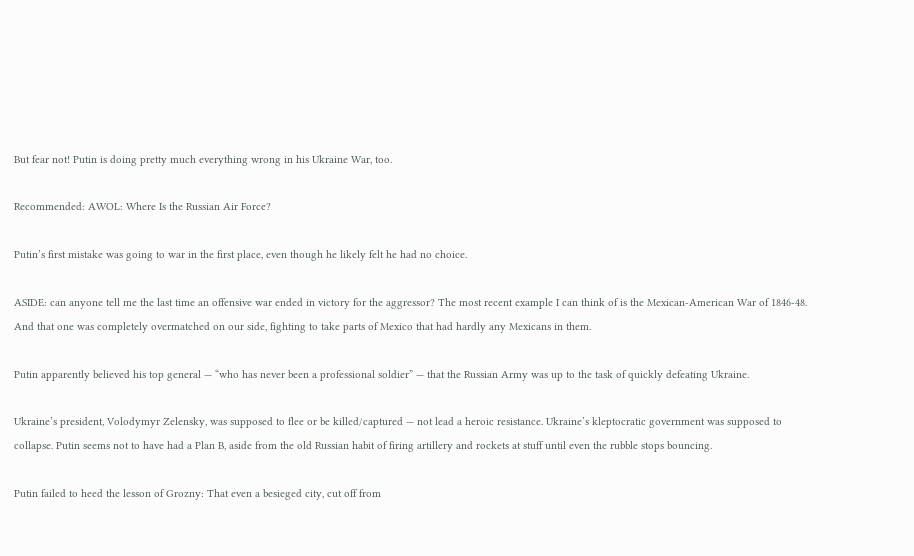But fear not! Putin is doing pretty much everything wrong in his Ukraine War, too.

Recommended: AWOL: Where Is the Russian Air Force?

Putin’s first mistake was going to war in the first place, even though he likely felt he had no choice.

ASIDE: can anyone tell me the last time an offensive war ended in victory for the aggressor? The most recent example I can think of is the Mexican-American War of 1846-48. And that one was completely overmatched on our side, fighting to take parts of Mexico that had hardly any Mexicans in them.

Putin apparently believed his top general — “who has never been a professional soldier” — that the Russian Army was up to the task of quickly defeating Ukraine.

Ukraine’s president, Volodymyr Zelensky, was supposed to flee or be killed/captured — not lead a heroic resistance. Ukraine’s kleptocratic government was supposed to collapse. Putin seems not to have had a Plan B, aside from the old Russian habit of firing artillery and rockets at stuff until even the rubble stops bouncing.

Putin failed to heed the lesson of Grozny: That even a besieged city, cut off from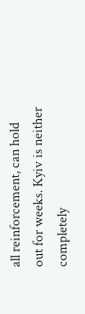all reinforcement, can hold out for weeks. Kyiv is neither completely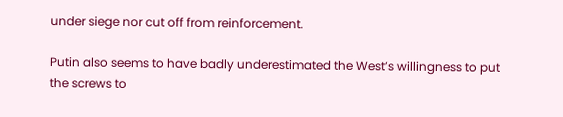under siege nor cut off from reinforcement.

Putin also seems to have badly underestimated the West’s willingness to put the screws to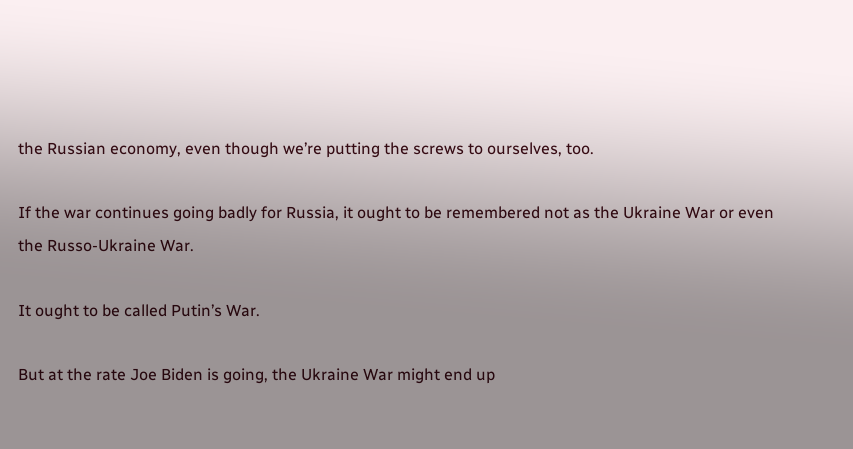the Russian economy, even though we’re putting the screws to ourselves, too.

If the war continues going badly for Russia, it ought to be remembered not as the Ukraine War or even the Russo-Ukraine War.

It ought to be called Putin’s War.

But at the rate Joe Biden is going, the Ukraine War might end up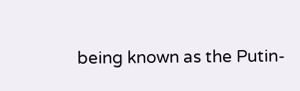being known as the Putin-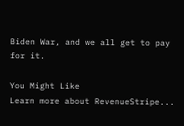Biden War, and we all get to pay for it.

You Might Like
Learn more about RevenueStripe...